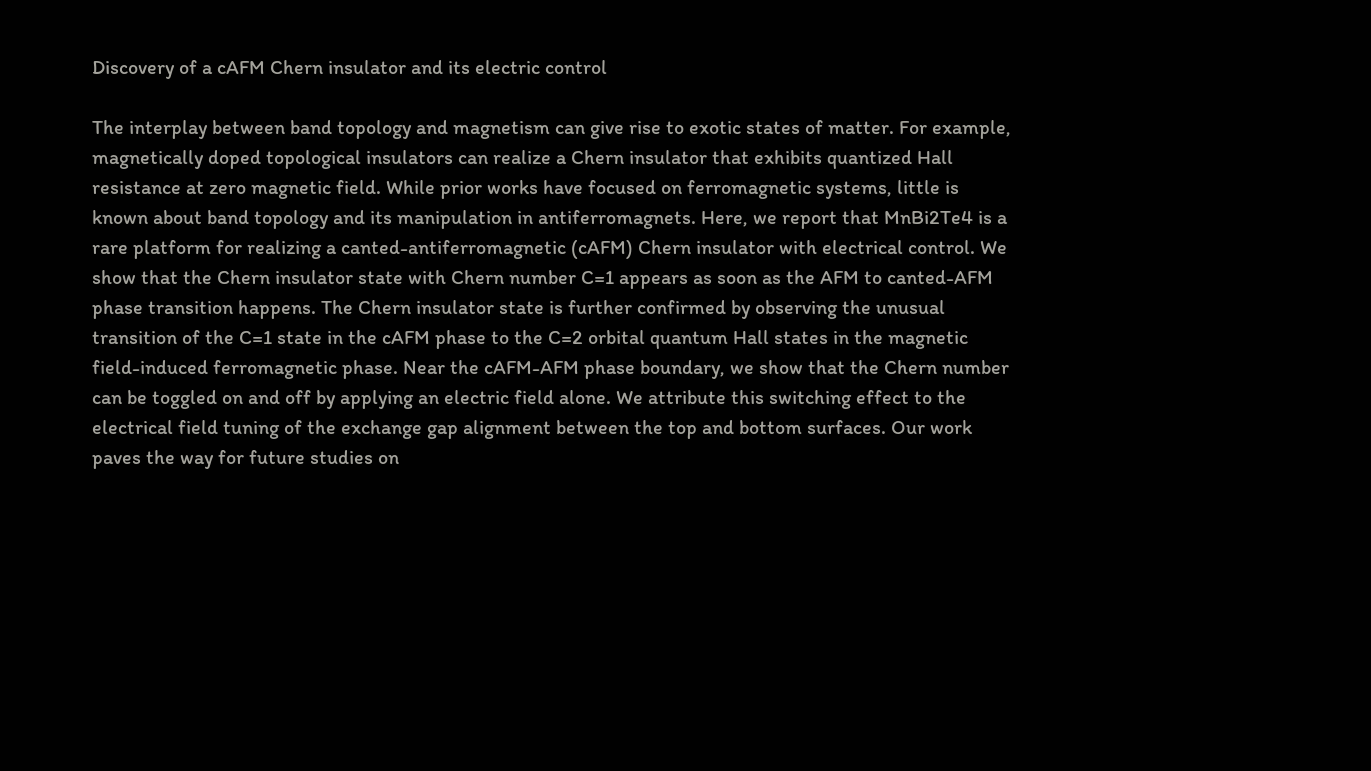Discovery of a cAFM Chern insulator and its electric control

The interplay between band topology and magnetism can give rise to exotic states of matter. For example, magnetically doped topological insulators can realize a Chern insulator that exhibits quantized Hall resistance at zero magnetic field. While prior works have focused on ferromagnetic systems, little is known about band topology and its manipulation in antiferromagnets. Here, we report that MnBi2Te4 is a rare platform for realizing a canted-antiferromagnetic (cAFM) Chern insulator with electrical control. We show that the Chern insulator state with Chern number C=1 appears as soon as the AFM to canted-AFM phase transition happens. The Chern insulator state is further confirmed by observing the unusual transition of the C=1 state in the cAFM phase to the C=2 orbital quantum Hall states in the magnetic field-induced ferromagnetic phase. Near the cAFM-AFM phase boundary, we show that the Chern number can be toggled on and off by applying an electric field alone. We attribute this switching effect to the electrical field tuning of the exchange gap alignment between the top and bottom surfaces. Our work paves the way for future studies on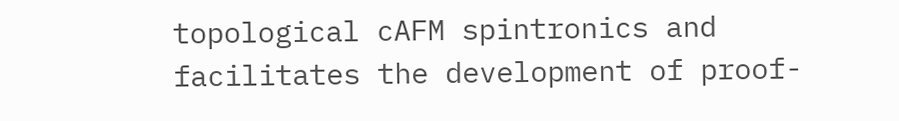topological cAFM spintronics and facilitates the development of proof-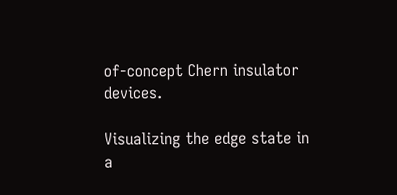of-concept Chern insulator devices.

Visualizing the edge state in a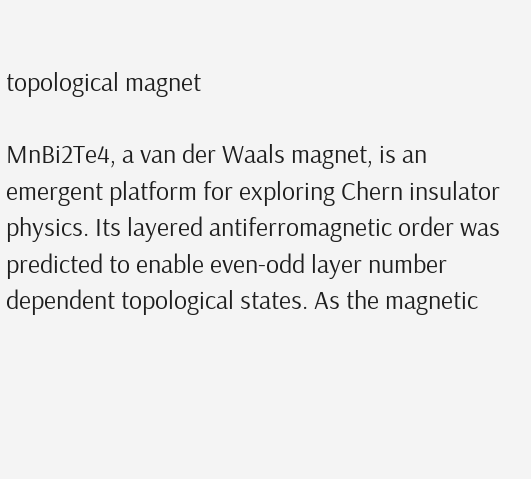topological magnet

MnBi2Te4, a van der Waals magnet, is an emergent platform for exploring Chern insulator physics. Its layered antiferromagnetic order was predicted to enable even-odd layer number dependent topological states. As the magnetic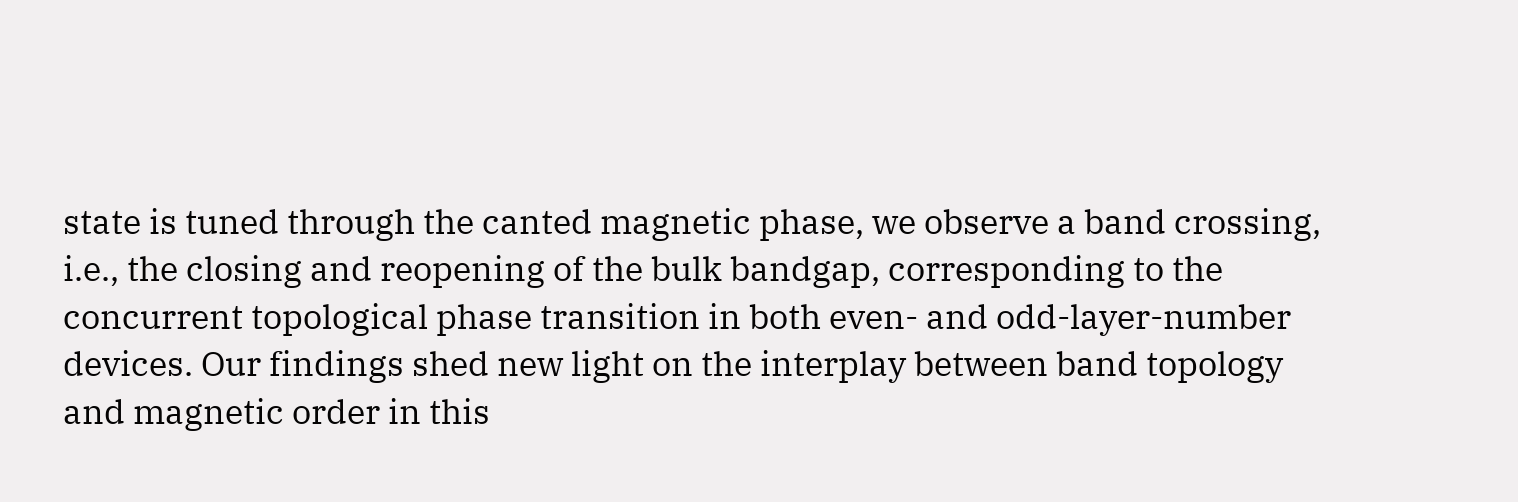state is tuned through the canted magnetic phase, we observe a band crossing, i.e., the closing and reopening of the bulk bandgap, corresponding to the concurrent topological phase transition in both even- and odd-layer-number devices. Our findings shed new light on the interplay between band topology and magnetic order in this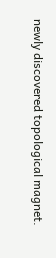newly discovered topological magnet.